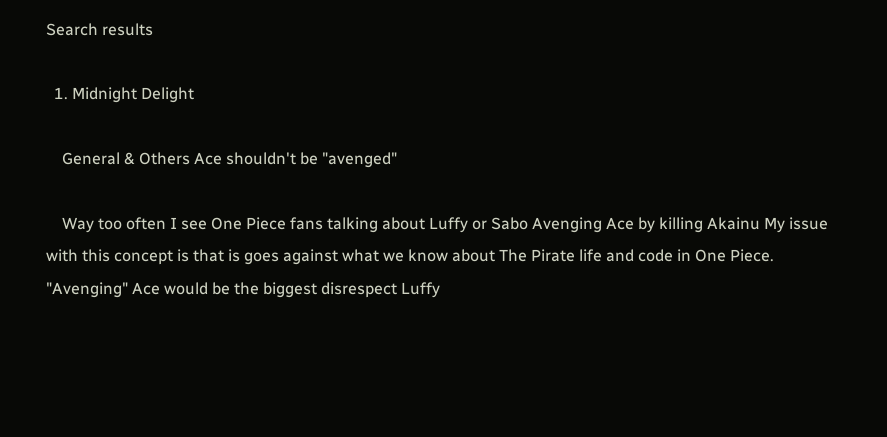Search results

  1. Midnight Delight

    General & Others Ace shouldn't be "avenged"

    Way too often I see One Piece fans talking about Luffy or Sabo Avenging Ace by killing Akainu My issue with this concept is that is goes against what we know about The Pirate life and code in One Piece. "Avenging" Ace would be the biggest disrespect Luffy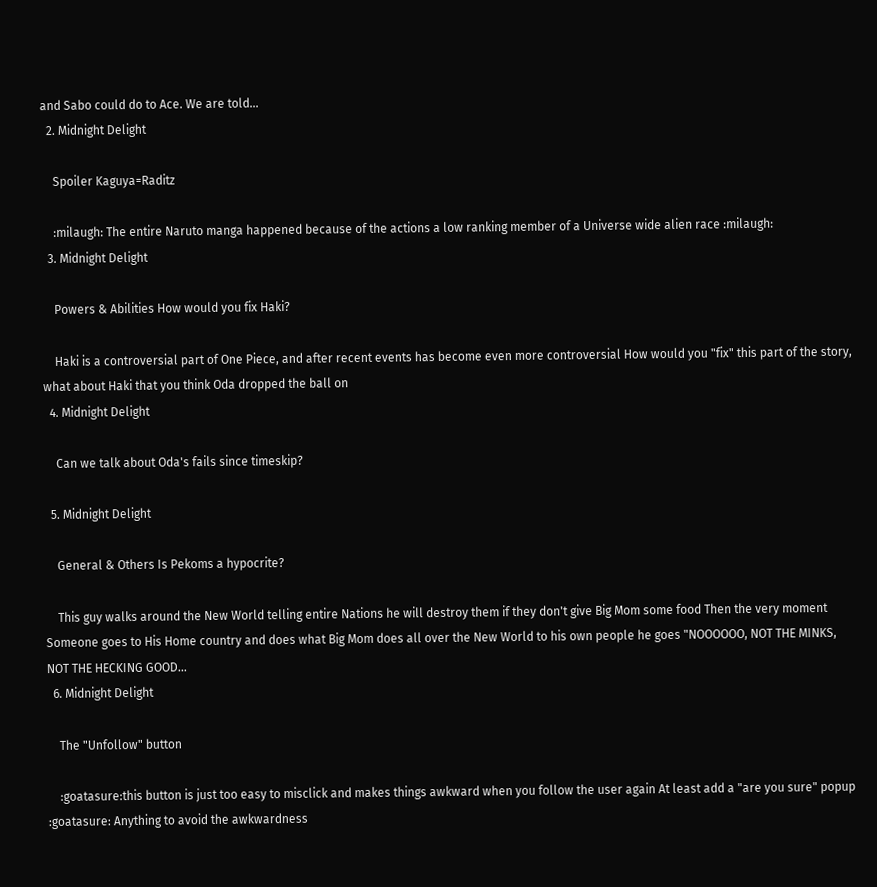and Sabo could do to Ace. We are told...
  2. Midnight Delight

    Spoiler Kaguya=Raditz

    :milaugh: The entire Naruto manga happened because of the actions a low ranking member of a Universe wide alien race :milaugh:
  3. Midnight Delight

    Powers & Abilities How would you fix Haki?

    Haki is a controversial part of One Piece, and after recent events has become even more controversial How would you "fix" this part of the story, what about Haki that you think Oda dropped the ball on
  4. Midnight Delight

    Can we talk about Oda's fails since timeskip?

  5. Midnight Delight

    General & Others Is Pekoms a hypocrite?

    This guy walks around the New World telling entire Nations he will destroy them if they don't give Big Mom some food Then the very moment Someone goes to His Home country and does what Big Mom does all over the New World to his own people he goes "NOOOOOO, NOT THE MINKS, NOT THE HECKING GOOD...
  6. Midnight Delight

    The "Unfollow" button

    :goatasure:this button is just too easy to misclick and makes things awkward when you follow the user again At least add a "are you sure" popup :goatasure: Anything to avoid the awkwardness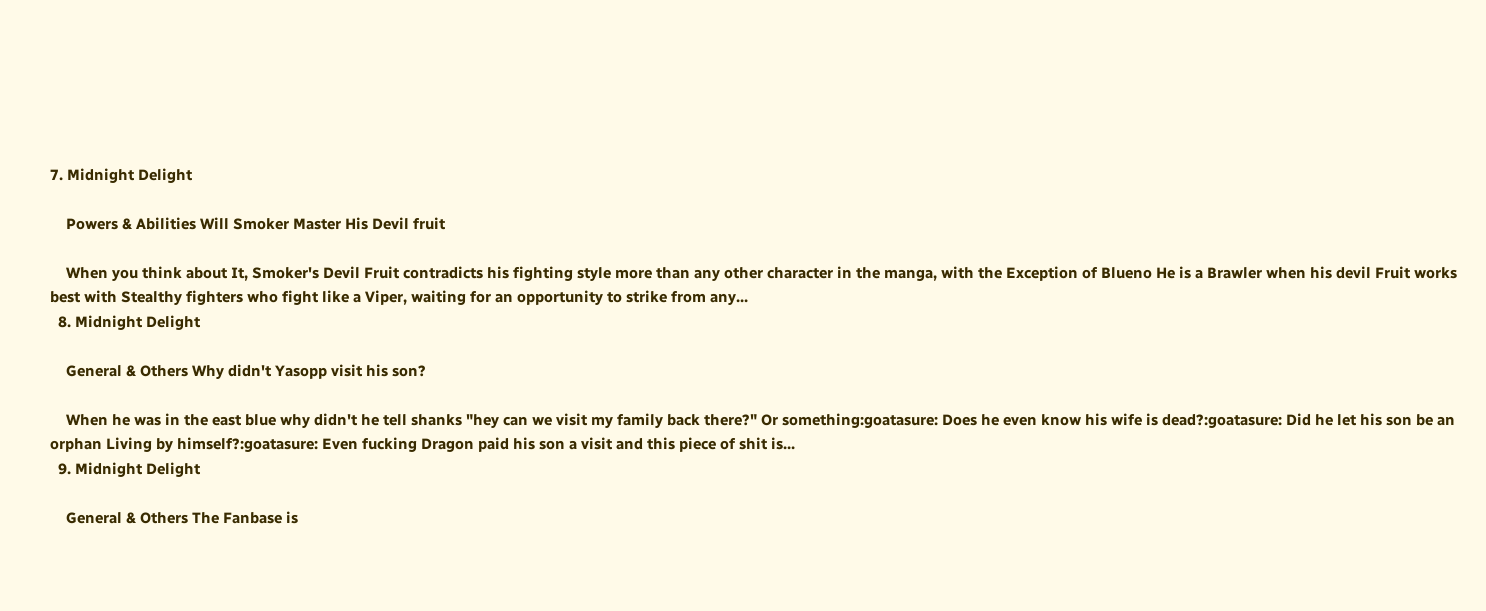7. Midnight Delight

    Powers & Abilities Will Smoker Master His Devil fruit

    When you think about It, Smoker's Devil Fruit contradicts his fighting style more than any other character in the manga, with the Exception of Blueno He is a Brawler when his devil Fruit works best with Stealthy fighters who fight like a Viper, waiting for an opportunity to strike from any...
  8. Midnight Delight

    General & Others Why didn't Yasopp visit his son?

    When he was in the east blue why didn't he tell shanks "hey can we visit my family back there?" Or something:goatasure: Does he even know his wife is dead?:goatasure: Did he let his son be an orphan Living by himself?:goatasure: Even fucking Dragon paid his son a visit and this piece of shit is...
  9. Midnight Delight

    General & Others The Fanbase is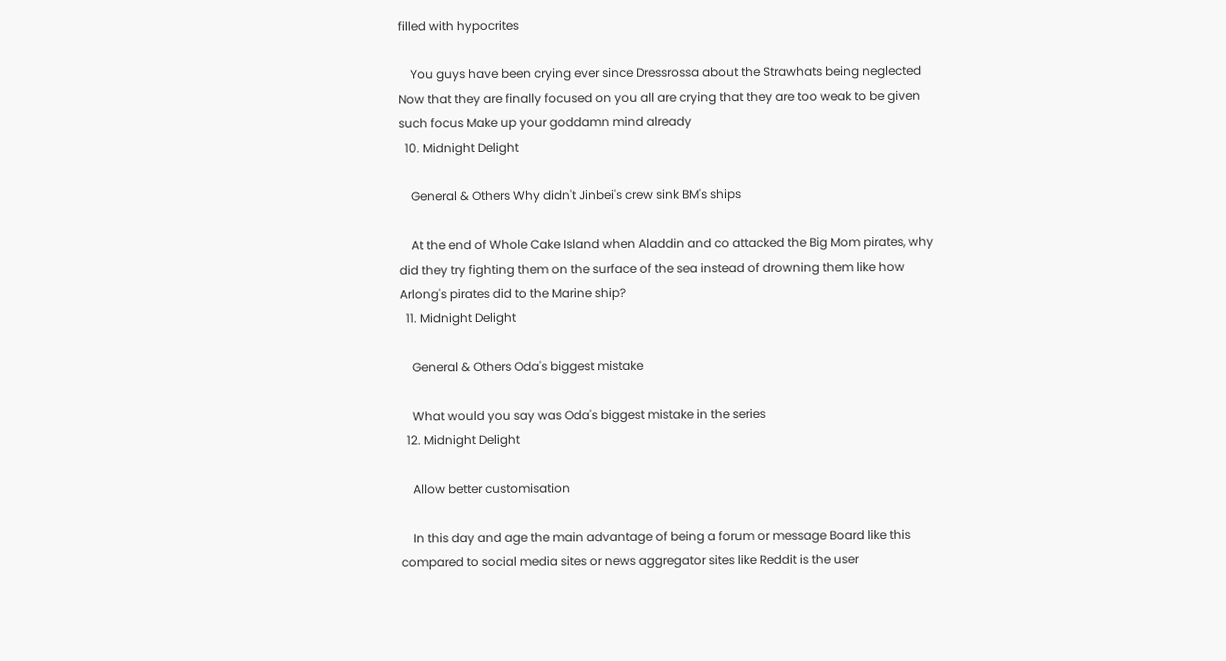filled with hypocrites

    You guys have been crying ever since Dressrossa about the Strawhats being neglected Now that they are finally focused on you all are crying that they are too weak to be given such focus Make up your goddamn mind already
  10. Midnight Delight

    General & Others Why didn't Jinbei's crew sink BM's ships

    At the end of Whole Cake Island when Aladdin and co attacked the Big Mom pirates, why did they try fighting them on the surface of the sea instead of drowning them like how Arlong's pirates did to the Marine ship?
  11. Midnight Delight

    General & Others Oda's biggest mistake

    What would you say was Oda's biggest mistake in the series
  12. Midnight Delight

    Allow better customisation

    In this day and age the main advantage of being a forum or message Board like this compared to social media sites or news aggregator sites like Reddit is the user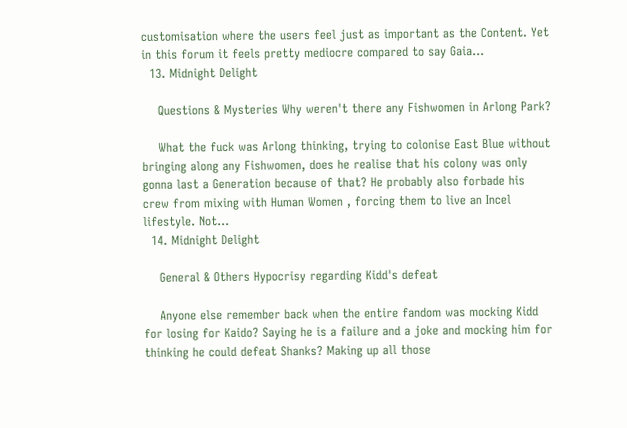customisation where the users feel just as important as the Content. Yet in this forum it feels pretty mediocre compared to say Gaia...
  13. Midnight Delight

    Questions & Mysteries Why weren't there any Fishwomen in Arlong Park?

    What the fuck was Arlong thinking, trying to colonise East Blue without bringing along any Fishwomen, does he realise that his colony was only gonna last a Generation because of that? He probably also forbade his crew from mixing with Human Women , forcing them to live an Incel lifestyle. Not...
  14. Midnight Delight

    General & Others Hypocrisy regarding Kidd's defeat

    Anyone else remember back when the entire fandom was mocking Kidd for losing for Kaido? Saying he is a failure and a joke and mocking him for thinking he could defeat Shanks? Making up all those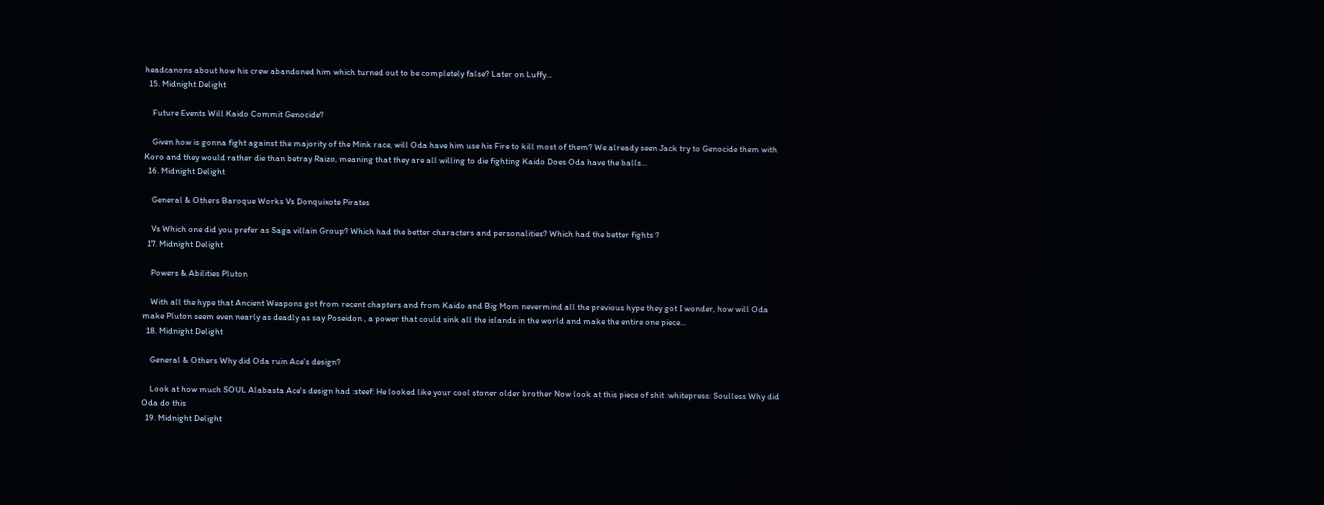headcanons about how his crew abandoned him which turned out to be completely false? Later on Luffy...
  15. Midnight Delight

    Future Events Will Kaido Commit Genocide?

    Given how is gonna fight against the majority of the Mink race, will Oda have him use his Fire to kill most of them? We already seen Jack try to Genocide them with Koro and they would rather die than betray Raizo, meaning that they are all willing to die fighting Kaido Does Oda have the balls...
  16. Midnight Delight

    General & Others Baroque Works Vs Donquixote Pirates

    Vs Which one did you prefer as Saga villain Group? Which had the better characters and personalities? Which had the better fights ?
  17. Midnight Delight

    Powers & Abilities Pluton

    With all the hype that Ancient Weapons got from recent chapters and from Kaido and Big Mom nevermind all the previous hype they got I wonder, how will Oda make Pluton seem even nearly as deadly as say Poseidon , a power that could sink all the islands in the world and make the entire one piece...
  18. Midnight Delight

    General & Others Why did Oda ruin Ace's design?

    Look at how much SOUL Alabasta Ace's design had :steef: He looked like your cool stoner older brother Now look at this piece of shit :whitepress: Soulless Why did Oda do this
  19. Midnight Delight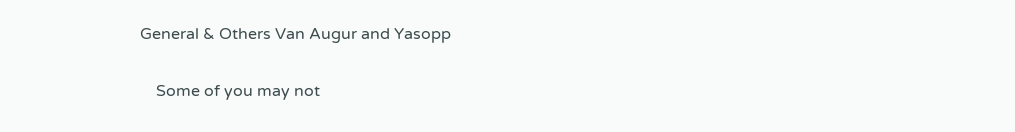General & Others Van Augur and Yasopp

    Some of you may not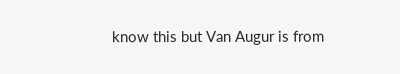know this but Van Augur is from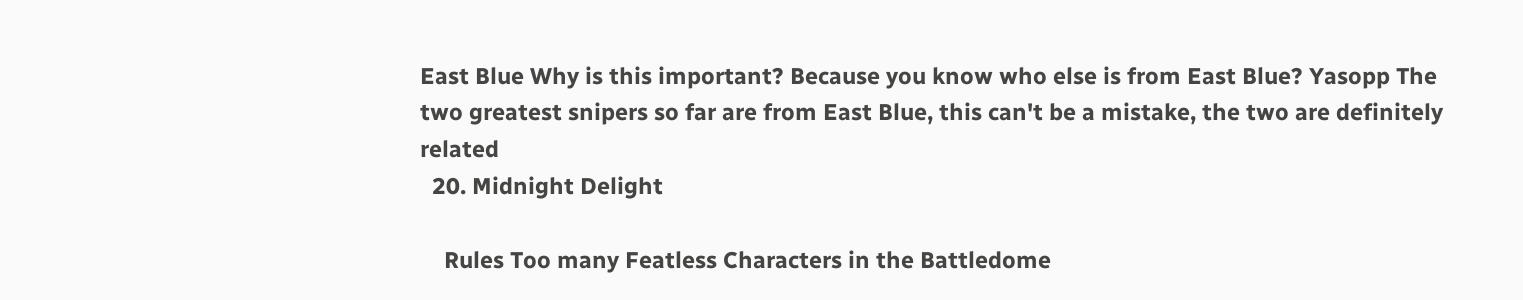East Blue Why is this important? Because you know who else is from East Blue? Yasopp The two greatest snipers so far are from East Blue, this can't be a mistake, the two are definitely related
  20. Midnight Delight

    Rules Too many Featless Characters in the Battledome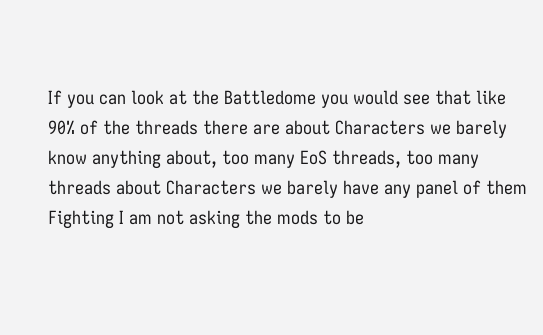If you can look at the Battledome you would see that like 90% of the threads there are about Characters we barely know anything about, too many EoS threads, too many threads about Characters we barely have any panel of them Fighting I am not asking the mods to be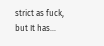strict as fuck, but It has...